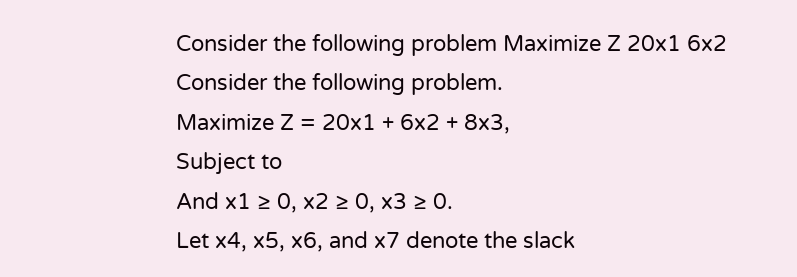Consider the following problem Maximize Z 20x1 6x2
Consider the following problem.
Maximize Z = 20x1 + 6x2 + 8x3,
Subject to
And x1 ≥ 0, x2 ≥ 0, x3 ≥ 0.
Let x4, x5, x6, and x7 denote the slack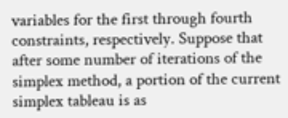variables for the first through fourth constraints, respectively. Suppose that after some number of iterations of the simplex method, a portion of the current simplex tableau is as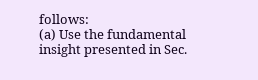follows:
(a) Use the fundamental insight presented in Sec.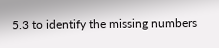5.3 to identify the missing numbers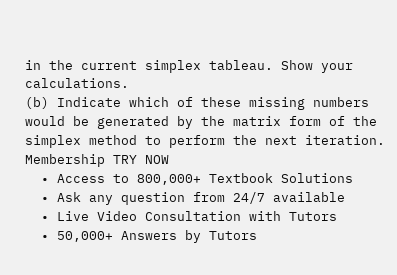in the current simplex tableau. Show your calculations.
(b) Indicate which of these missing numbers would be generated by the matrix form of the simplex method to perform the next iteration.
Membership TRY NOW
  • Access to 800,000+ Textbook Solutions
  • Ask any question from 24/7 available
  • Live Video Consultation with Tutors
  • 50,000+ Answers by Tutors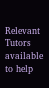Relevant Tutors available to help